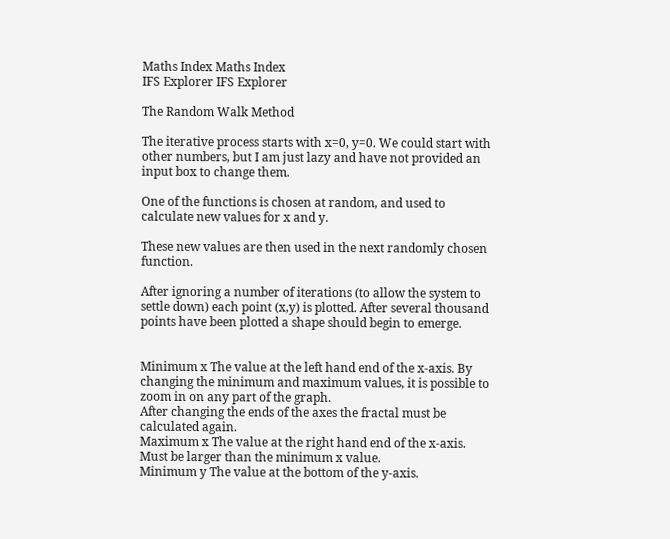Maths Index Maths Index
IFS Explorer IFS Explorer

The Random Walk Method

The iterative process starts with x=0, y=0. We could start with other numbers, but I am just lazy and have not provided an input box to change them.

One of the functions is chosen at random, and used to calculate new values for x and y.

These new values are then used in the next randomly chosen function.

After ignoring a number of iterations (to allow the system to settle down) each point (x,y) is plotted. After several thousand points have been plotted a shape should begin to emerge.


Minimum x The value at the left hand end of the x-axis. By changing the minimum and maximum values, it is possible to zoom in on any part of the graph.
After changing the ends of the axes the fractal must be calculated again.
Maximum x The value at the right hand end of the x-axis. Must be larger than the minimum x value.
Minimum y The value at the bottom of the y-axis.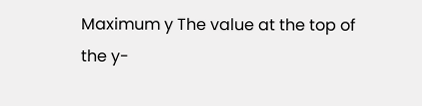Maximum y The value at the top of the y-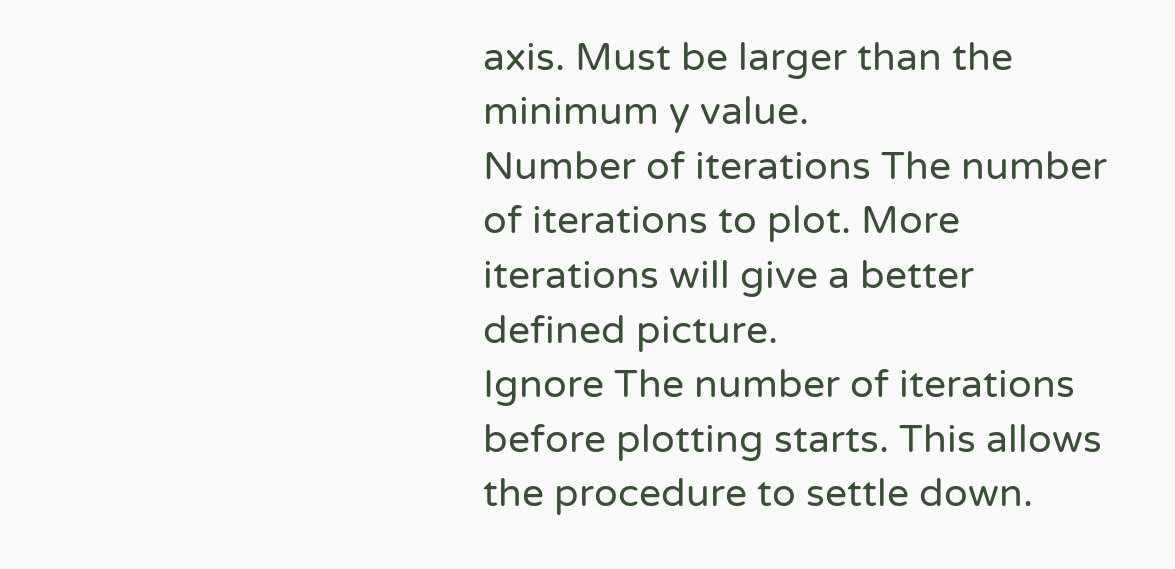axis. Must be larger than the minimum y value.
Number of iterations The number of iterations to plot. More iterations will give a better defined picture.
Ignore The number of iterations before plotting starts. This allows the procedure to settle down.